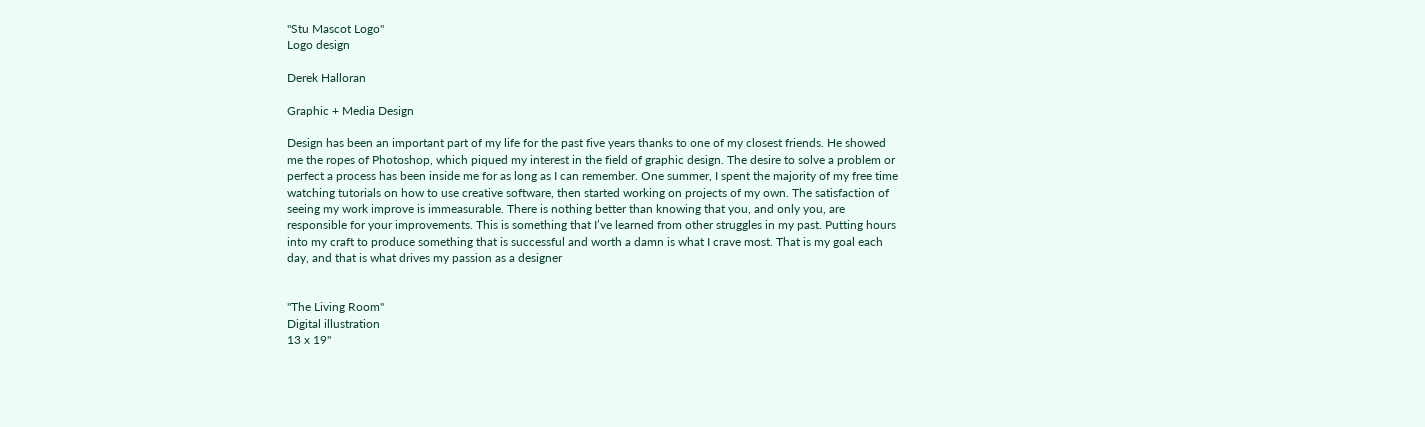"Stu Mascot Logo"
Logo design

Derek Halloran

Graphic + Media Design

Design has been an important part of my life for the past five years thanks to one of my closest friends. He showed me the ropes of Photoshop, which piqued my interest in the field of graphic design. The desire to solve a problem or perfect a process has been inside me for as long as I can remember. One summer, I spent the majority of my free time watching tutorials on how to use creative software, then started working on projects of my own. The satisfaction of seeing my work improve is immeasurable. There is nothing better than knowing that you, and only you, are responsible for your improvements. This is something that I’ve learned from other struggles in my past. Putting hours into my craft to produce something that is successful and worth a damn is what I crave most. That is my goal each day, and that is what drives my passion as a designer


"The Living Room"
Digital illustration
13 x 19"